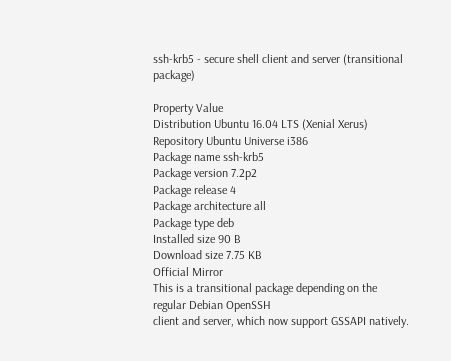ssh-krb5 - secure shell client and server (transitional package)

Property Value
Distribution Ubuntu 16.04 LTS (Xenial Xerus)
Repository Ubuntu Universe i386
Package name ssh-krb5
Package version 7.2p2
Package release 4
Package architecture all
Package type deb
Installed size 90 B
Download size 7.75 KB
Official Mirror
This is a transitional package depending on the regular Debian OpenSSH
client and server, which now support GSSAPI natively.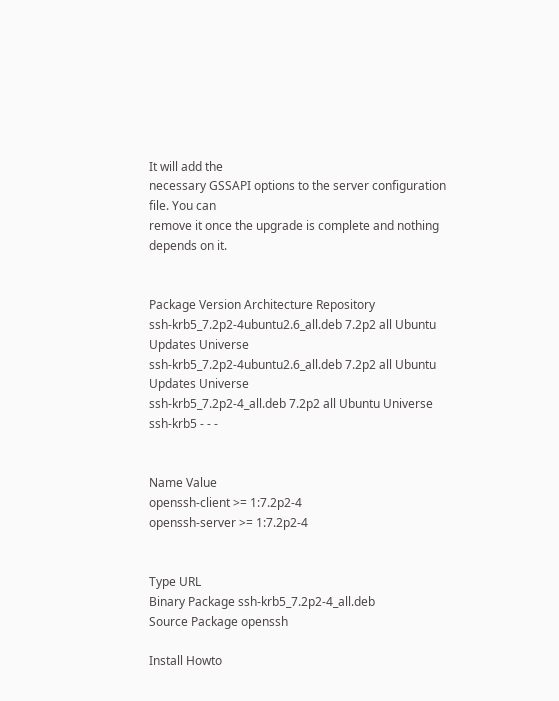It will add the
necessary GSSAPI options to the server configuration file. You can
remove it once the upgrade is complete and nothing depends on it.


Package Version Architecture Repository
ssh-krb5_7.2p2-4ubuntu2.6_all.deb 7.2p2 all Ubuntu Updates Universe
ssh-krb5_7.2p2-4ubuntu2.6_all.deb 7.2p2 all Ubuntu Updates Universe
ssh-krb5_7.2p2-4_all.deb 7.2p2 all Ubuntu Universe
ssh-krb5 - - -


Name Value
openssh-client >= 1:7.2p2-4
openssh-server >= 1:7.2p2-4


Type URL
Binary Package ssh-krb5_7.2p2-4_all.deb
Source Package openssh

Install Howto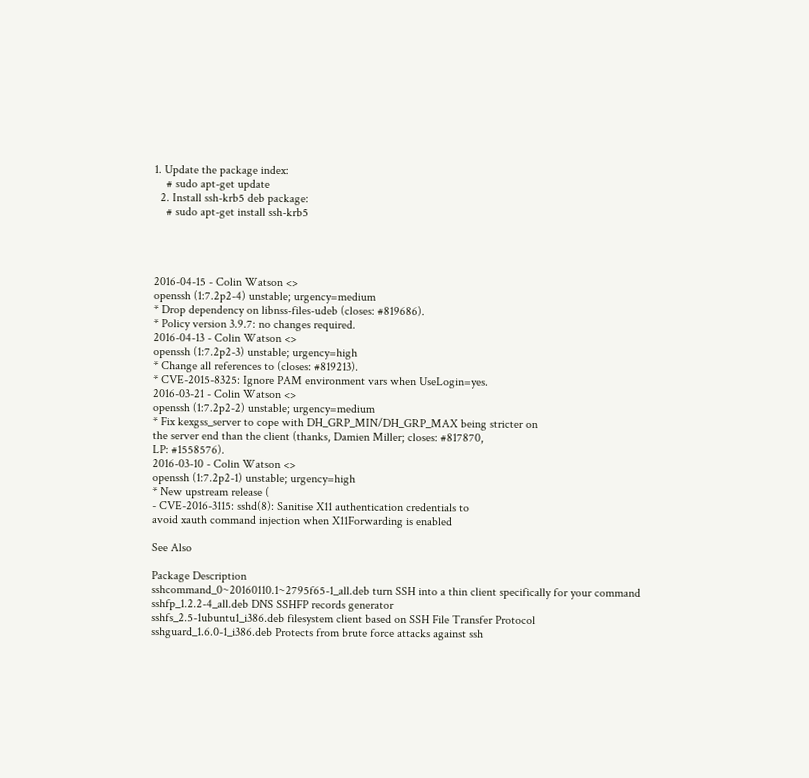1. Update the package index:
    # sudo apt-get update
  2. Install ssh-krb5 deb package:
    # sudo apt-get install ssh-krb5




2016-04-15 - Colin Watson <>
openssh (1:7.2p2-4) unstable; urgency=medium
* Drop dependency on libnss-files-udeb (closes: #819686).
* Policy version 3.9.7: no changes required.
2016-04-13 - Colin Watson <>
openssh (1:7.2p2-3) unstable; urgency=high
* Change all references to (closes: #819213).
* CVE-2015-8325: Ignore PAM environment vars when UseLogin=yes.
2016-03-21 - Colin Watson <>
openssh (1:7.2p2-2) unstable; urgency=medium
* Fix kexgss_server to cope with DH_GRP_MIN/DH_GRP_MAX being stricter on
the server end than the client (thanks, Damien Miller; closes: #817870,
LP: #1558576).
2016-03-10 - Colin Watson <>
openssh (1:7.2p2-1) unstable; urgency=high
* New upstream release (
- CVE-2016-3115: sshd(8): Sanitise X11 authentication credentials to
avoid xauth command injection when X11Forwarding is enabled

See Also

Package Description
sshcommand_0~20160110.1~2795f65-1_all.deb turn SSH into a thin client specifically for your command
sshfp_1.2.2-4_all.deb DNS SSHFP records generator
sshfs_2.5-1ubuntu1_i386.deb filesystem client based on SSH File Transfer Protocol
sshguard_1.6.0-1_i386.deb Protects from brute force attacks against ssh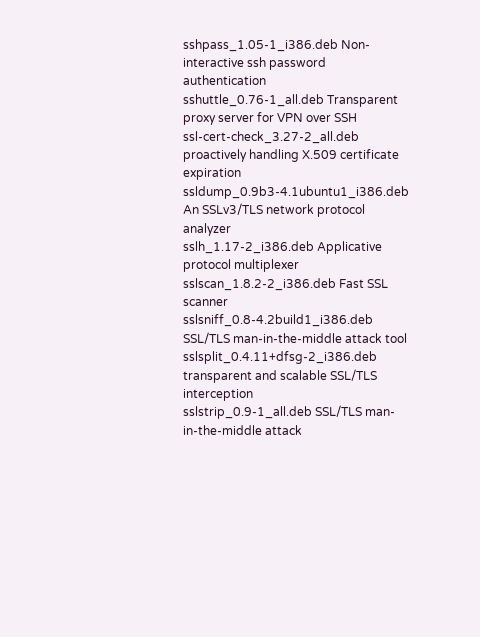sshpass_1.05-1_i386.deb Non-interactive ssh password authentication
sshuttle_0.76-1_all.deb Transparent proxy server for VPN over SSH
ssl-cert-check_3.27-2_all.deb proactively handling X.509 certificate expiration
ssldump_0.9b3-4.1ubuntu1_i386.deb An SSLv3/TLS network protocol analyzer
sslh_1.17-2_i386.deb Applicative protocol multiplexer
sslscan_1.8.2-2_i386.deb Fast SSL scanner
sslsniff_0.8-4.2build1_i386.deb SSL/TLS man-in-the-middle attack tool
sslsplit_0.4.11+dfsg-2_i386.deb transparent and scalable SSL/TLS interception
sslstrip_0.9-1_all.deb SSL/TLS man-in-the-middle attack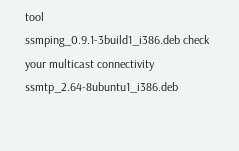tool
ssmping_0.9.1-3build1_i386.deb check your multicast connectivity
ssmtp_2.64-8ubuntu1_i386.deb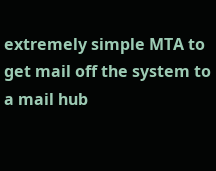extremely simple MTA to get mail off the system to a mail hub